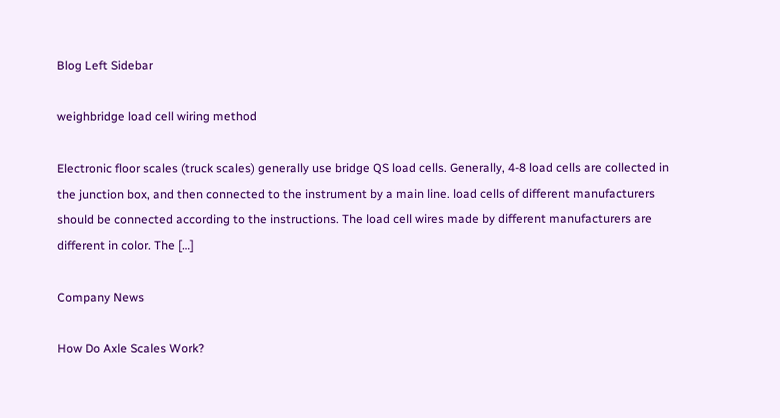Blog Left Sidebar

weighbridge load cell wiring method

Electronic floor scales (truck scales) generally use bridge QS load cells. Generally, 4-8 load cells are collected in the junction box, and then connected to the instrument by a main line. load cells of different manufacturers should be connected according to the instructions. The load cell wires made by different manufacturers are different in color. The […]

Company News

How Do Axle Scales Work?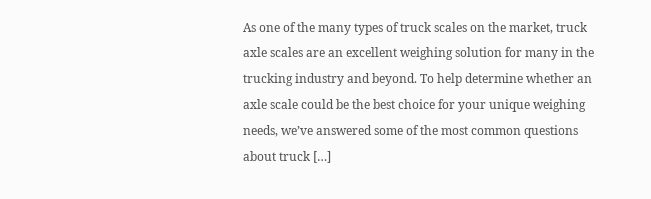As one of the many types of truck scales on the market, truck axle scales are an excellent weighing solution for many in the trucking industry and beyond. To help determine whether an axle scale could be the best choice for your unique weighing needs, we’ve answered some of the most common questions about truck […]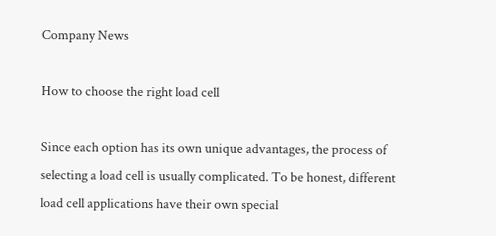Company News

How to choose the right load cell

Since each option has its own unique advantages, the process of selecting a load cell is usually complicated. To be honest, different load cell applications have their own special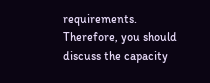requirements. Therefore, you should discuss the capacity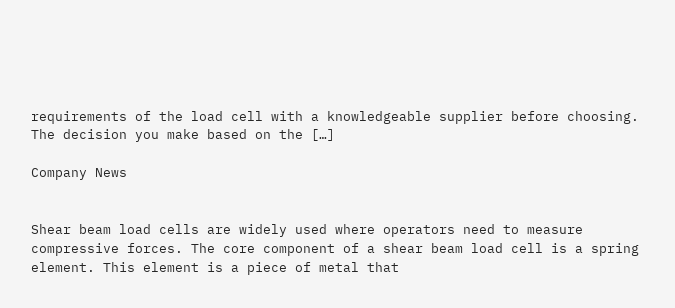requirements of the load cell with a knowledgeable supplier before choosing.   The decision you make based on the […]

Company News


Shear beam load cells are widely used where operators need to measure compressive forces. The core component of a shear beam load cell is a spring element. This element is a piece of metal that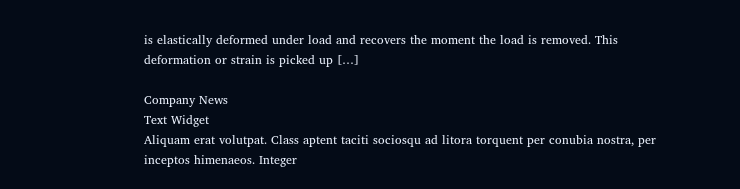is elastically deformed under load and recovers the moment the load is removed. This deformation or strain is picked up […]

Company News
Text Widget
Aliquam erat volutpat. Class aptent taciti sociosqu ad litora torquent per conubia nostra, per inceptos himenaeos. Integer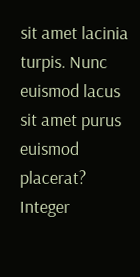sit amet lacinia turpis. Nunc euismod lacus sit amet purus euismod placerat? Integer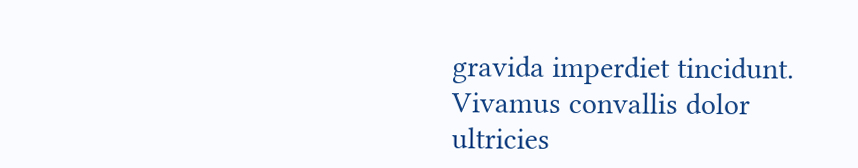gravida imperdiet tincidunt. Vivamus convallis dolor ultricies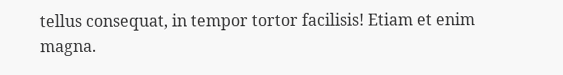tellus consequat, in tempor tortor facilisis! Etiam et enim magna.